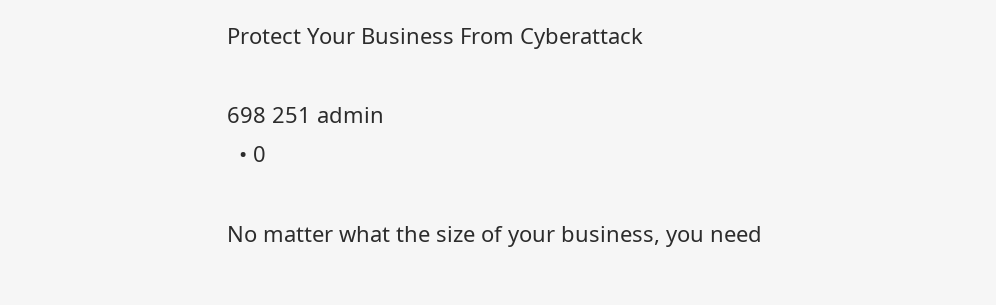Protect Your Business From Cyberattack

698 251 admin
  • 0

No matter what the size of your business, you need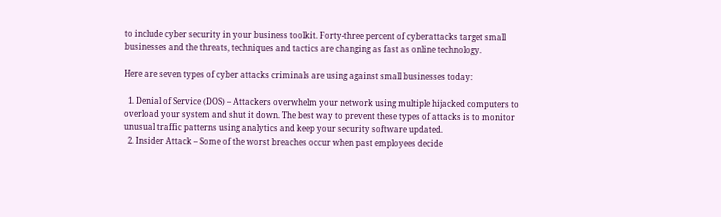to include cyber security in your business toolkit. Forty-three percent of cyberattacks target small businesses and the threats, techniques and tactics are changing as fast as online technology.

Here are seven types of cyber attacks criminals are using against small businesses today:

  1. Denial of Service (DOS) – Attackers overwhelm your network using multiple hijacked computers to overload your system and shut it down. The best way to prevent these types of attacks is to monitor unusual traffic patterns using analytics and keep your security software updated.
  2. Insider Attack – Some of the worst breaches occur when past employees decide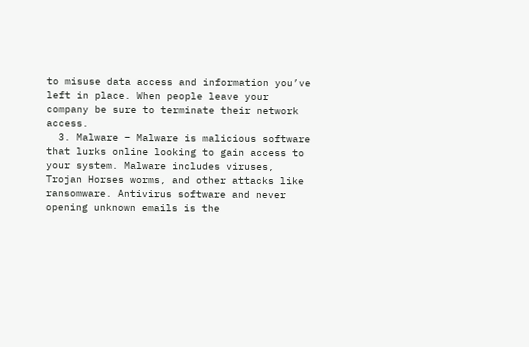to misuse data access and information you’ve left in place. When people leave your company be sure to terminate their network access.
  3. Malware – Malware is malicious software that lurks online looking to gain access to your system. Malware includes viruses, Trojan Horses worms, and other attacks like ransomware. Antivirus software and never opening unknown emails is the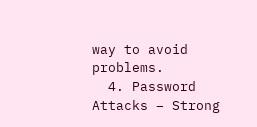way to avoid problems.
  4. Password Attacks – Strong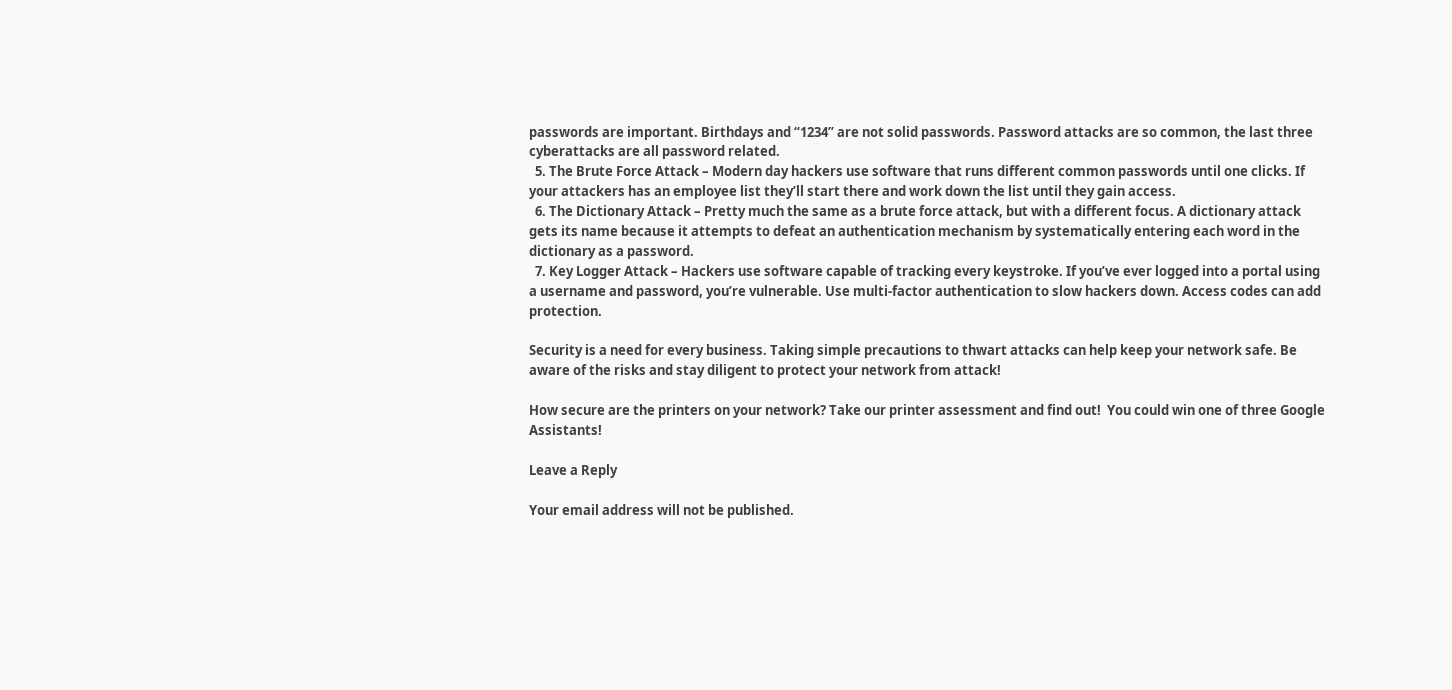passwords are important. Birthdays and “1234” are not solid passwords. Password attacks are so common, the last three cyberattacks are all password related.
  5. The Brute Force Attack – Modern day hackers use software that runs different common passwords until one clicks. If your attackers has an employee list they’ll start there and work down the list until they gain access.
  6. The Dictionary Attack – Pretty much the same as a brute force attack, but with a different focus. A dictionary attack gets its name because it attempts to defeat an authentication mechanism by systematically entering each word in the dictionary as a password.
  7. Key Logger Attack – Hackers use software capable of tracking every keystroke. If you’ve ever logged into a portal using a username and password, you’re vulnerable. Use multi-factor authentication to slow hackers down. Access codes can add protection.

Security is a need for every business. Taking simple precautions to thwart attacks can help keep your network safe. Be aware of the risks and stay diligent to protect your network from attack!

How secure are the printers on your network? Take our printer assessment and find out!  You could win one of three Google Assistants!

Leave a Reply

Your email address will not be published.